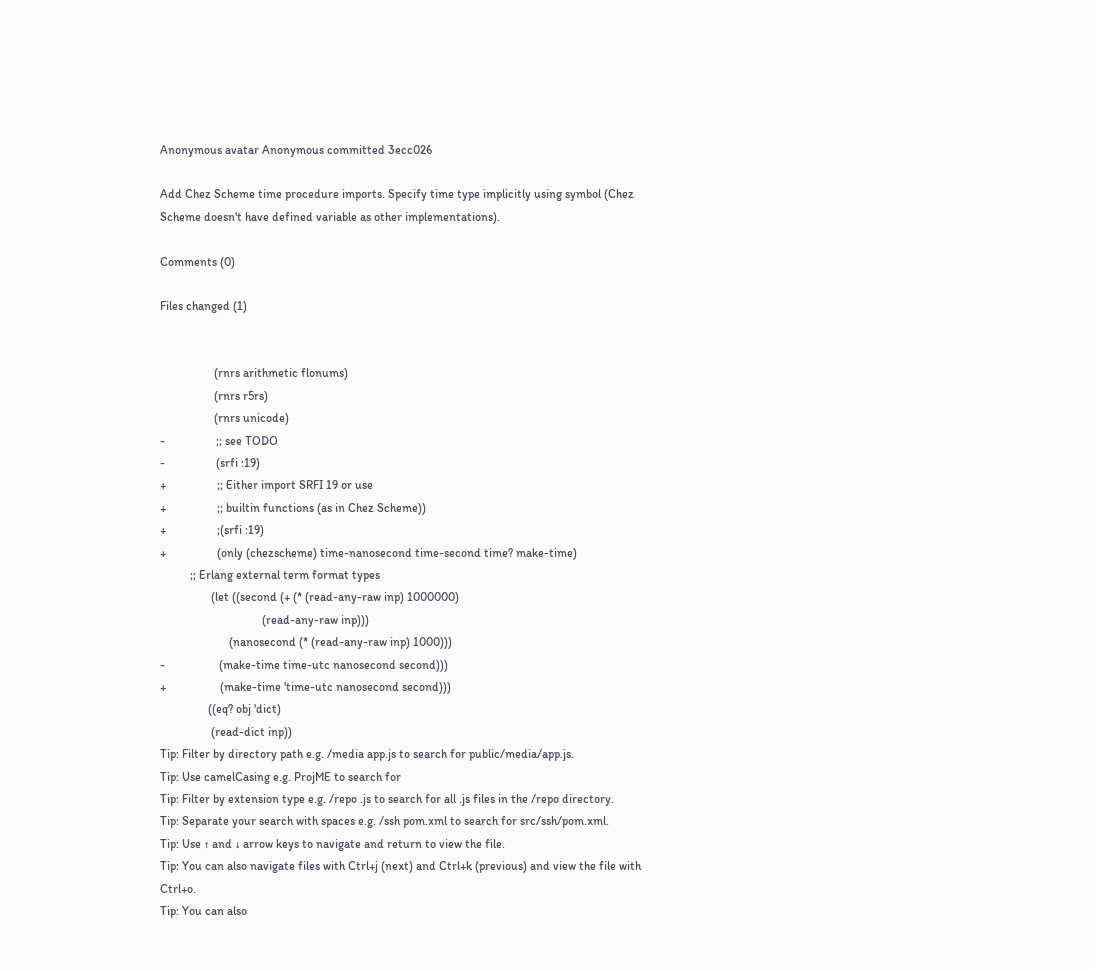Anonymous avatar Anonymous committed 3ecc026

Add Chez Scheme time procedure imports. Specify time type implicitly using symbol (Chez Scheme doesn't have defined variable as other implementations).

Comments (0)

Files changed (1)


                  (rnrs arithmetic flonums)
                  (rnrs r5rs)
                  (rnrs unicode)
-                 ;; see TODO
-                 (srfi :19)
+                 ;; Either import SRFI 19 or use
+                 ;; builtin functions (as in Chez Scheme))
+                 ;(srfi :19)
+                 (only (chezscheme) time-nanosecond time-second time? make-time)
          ;; Erlang external term format types
                 (let ((second (+ (* (read-any-raw inp) 1000000)
                                  (read-any-raw inp)))
                       (nanosecond (* (read-any-raw inp) 1000)))
-                  (make-time time-utc nanosecond second)))
+                  (make-time 'time-utc nanosecond second)))
                ((eq? obj 'dict)
                 (read-dict inp))
Tip: Filter by directory path e.g. /media app.js to search for public/media/app.js.
Tip: Use camelCasing e.g. ProjME to search for
Tip: Filter by extension type e.g. /repo .js to search for all .js files in the /repo directory.
Tip: Separate your search with spaces e.g. /ssh pom.xml to search for src/ssh/pom.xml.
Tip: Use ↑ and ↓ arrow keys to navigate and return to view the file.
Tip: You can also navigate files with Ctrl+j (next) and Ctrl+k (previous) and view the file with Ctrl+o.
Tip: You can also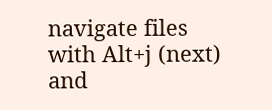navigate files with Alt+j (next) and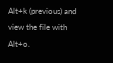Alt+k (previous) and view the file with Alt+o.